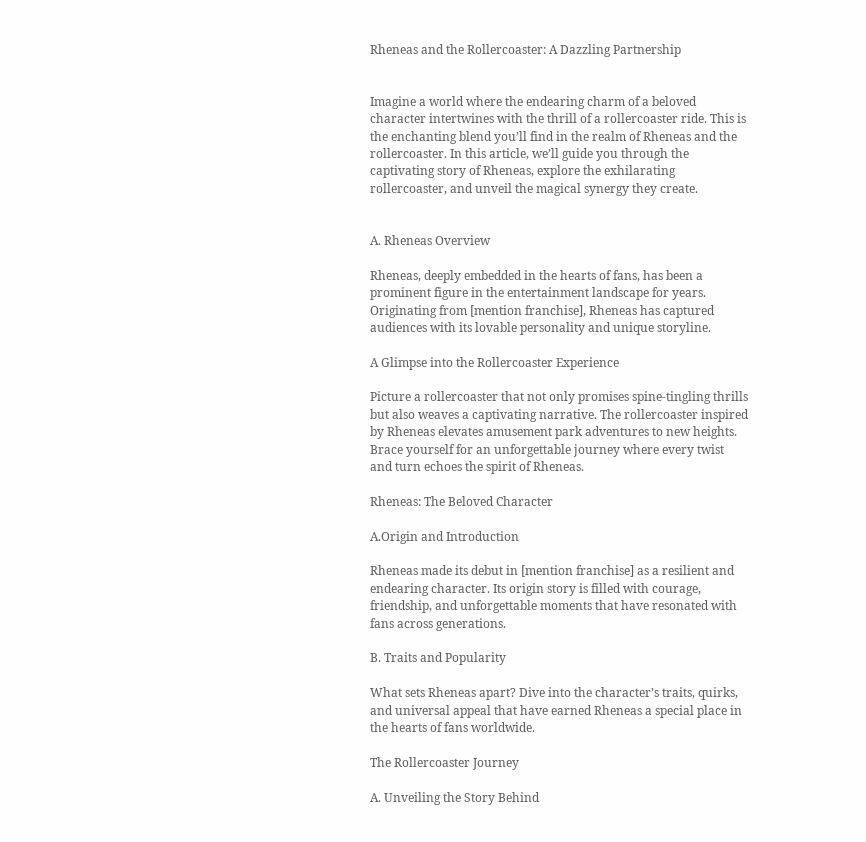Rheneas and the Rollercoaster: A Dazzling Partnership


Imagine a world where the endearing charm of a beloved character intertwines with the thrill of a rollercoaster ride. This is the enchanting blend you’ll find in the realm of Rheneas and the rollercoaster. In this article, we’ll guide you through the captivating story of Rheneas, explore the exhilarating rollercoaster, and unveil the magical synergy they create.


A. Rheneas Overview

Rheneas, deeply embedded in the hearts of fans, has been a prominent figure in the entertainment landscape for years. Originating from [mention franchise], Rheneas has captured audiences with its lovable personality and unique storyline.

A Glimpse into the Rollercoaster Experience

Picture a rollercoaster that not only promises spine-tingling thrills but also weaves a captivating narrative. The rollercoaster inspired by Rheneas elevates amusement park adventures to new heights. Brace yourself for an unforgettable journey where every twist and turn echoes the spirit of Rheneas.

Rheneas: The Beloved Character

A.Origin and Introduction

Rheneas made its debut in [mention franchise] as a resilient and endearing character. Its origin story is filled with courage, friendship, and unforgettable moments that have resonated with fans across generations.

B. Traits and Popularity

What sets Rheneas apart? Dive into the character’s traits, quirks, and universal appeal that have earned Rheneas a special place in the hearts of fans worldwide.

The Rollercoaster Journey

A. Unveiling the Story Behind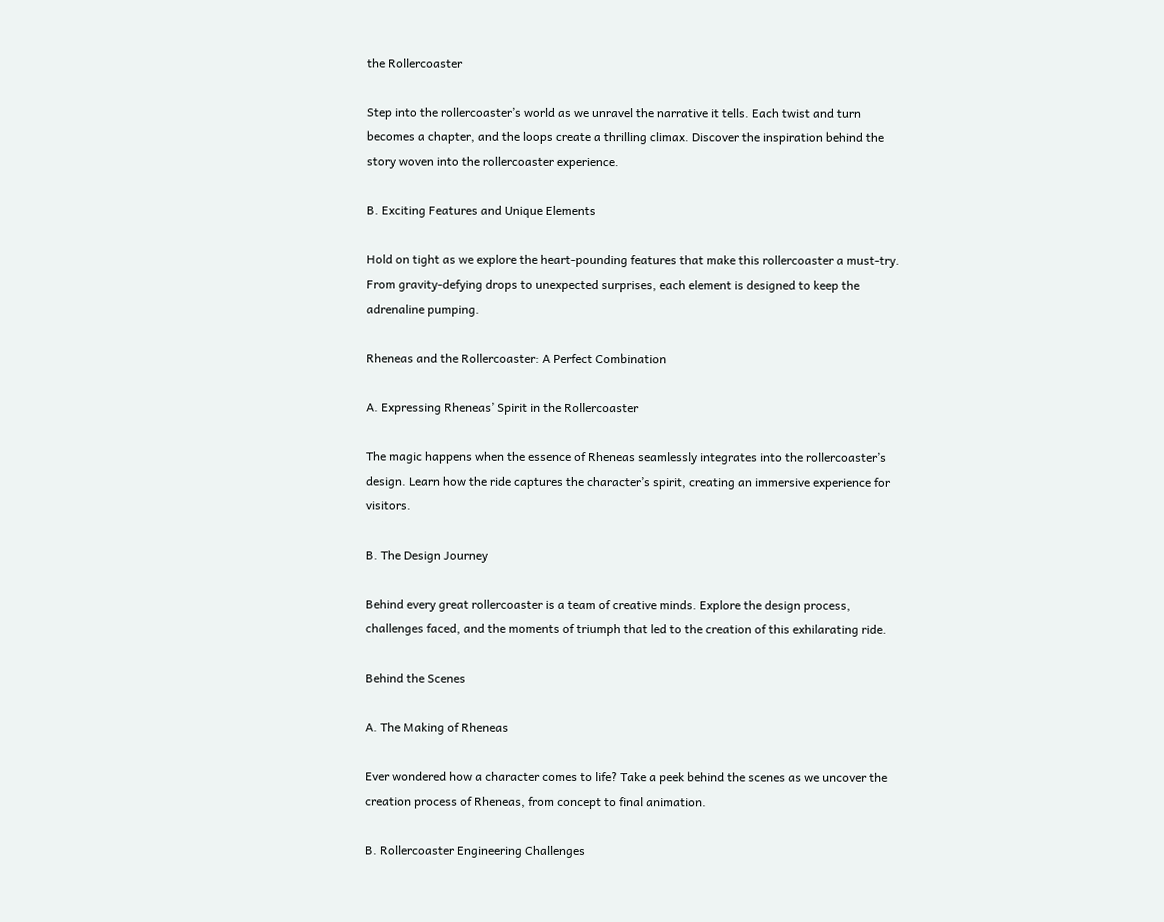the Rollercoaster

Step into the rollercoaster’s world as we unravel the narrative it tells. Each twist and turn becomes a chapter, and the loops create a thrilling climax. Discover the inspiration behind the story woven into the rollercoaster experience.

B. Exciting Features and Unique Elements

Hold on tight as we explore the heart-pounding features that make this rollercoaster a must-try. From gravity-defying drops to unexpected surprises, each element is designed to keep the adrenaline pumping.

Rheneas and the Rollercoaster: A Perfect Combination

A. Expressing Rheneas’ Spirit in the Rollercoaster

The magic happens when the essence of Rheneas seamlessly integrates into the rollercoaster’s design. Learn how the ride captures the character’s spirit, creating an immersive experience for visitors.

B. The Design Journey

Behind every great rollercoaster is a team of creative minds. Explore the design process, challenges faced, and the moments of triumph that led to the creation of this exhilarating ride.

Behind the Scenes

A. The Making of Rheneas

Ever wondered how a character comes to life? Take a peek behind the scenes as we uncover the creation process of Rheneas, from concept to final animation.

B. Rollercoaster Engineering Challenges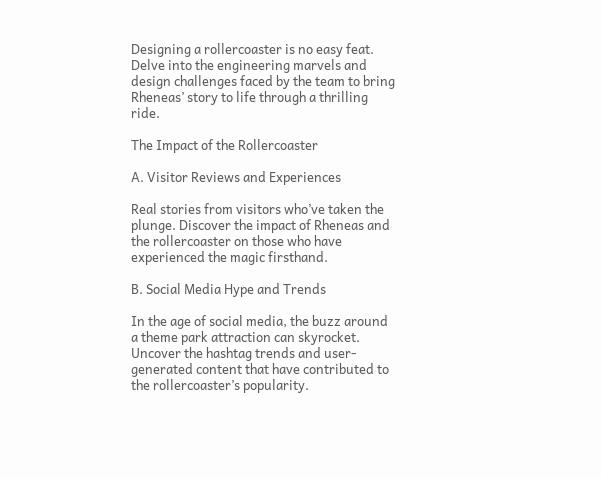Designing a rollercoaster is no easy feat. Delve into the engineering marvels and design challenges faced by the team to bring Rheneas’ story to life through a thrilling ride.

The Impact of the Rollercoaster

A. Visitor Reviews and Experiences

Real stories from visitors who’ve taken the plunge. Discover the impact of Rheneas and the rollercoaster on those who have experienced the magic firsthand.

B. Social Media Hype and Trends

In the age of social media, the buzz around a theme park attraction can skyrocket. Uncover the hashtag trends and user-generated content that have contributed to the rollercoaster’s popularity.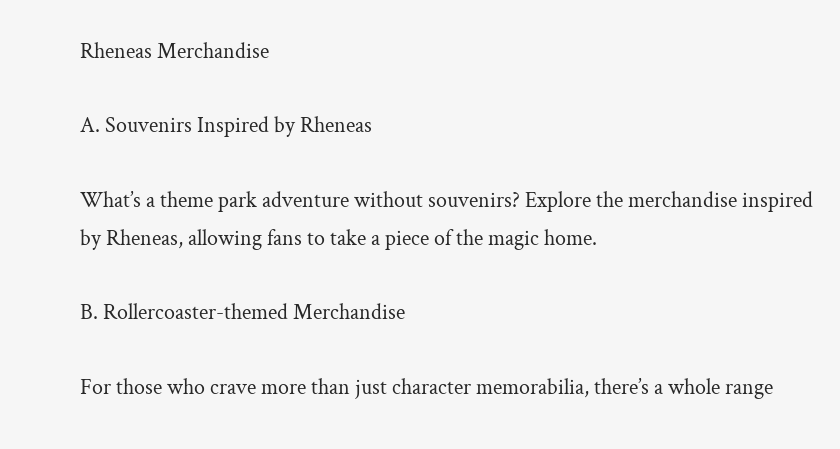Rheneas Merchandise

A. Souvenirs Inspired by Rheneas

What’s a theme park adventure without souvenirs? Explore the merchandise inspired by Rheneas, allowing fans to take a piece of the magic home.

B. Rollercoaster-themed Merchandise

For those who crave more than just character memorabilia, there’s a whole range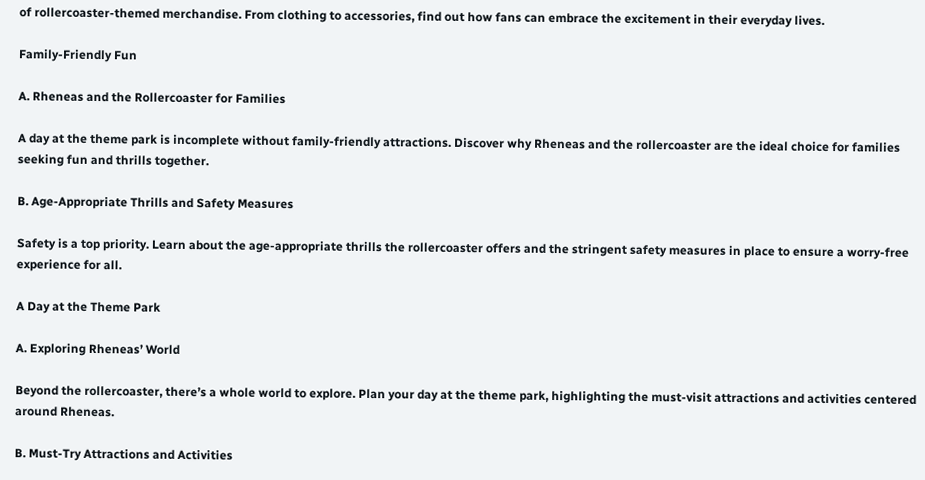of rollercoaster-themed merchandise. From clothing to accessories, find out how fans can embrace the excitement in their everyday lives.

Family-Friendly Fun

A. Rheneas and the Rollercoaster for Families

A day at the theme park is incomplete without family-friendly attractions. Discover why Rheneas and the rollercoaster are the ideal choice for families seeking fun and thrills together.

B. Age-Appropriate Thrills and Safety Measures

Safety is a top priority. Learn about the age-appropriate thrills the rollercoaster offers and the stringent safety measures in place to ensure a worry-free experience for all.

A Day at the Theme Park

A. Exploring Rheneas’ World

Beyond the rollercoaster, there’s a whole world to explore. Plan your day at the theme park, highlighting the must-visit attractions and activities centered around Rheneas.

B. Must-Try Attractions and Activities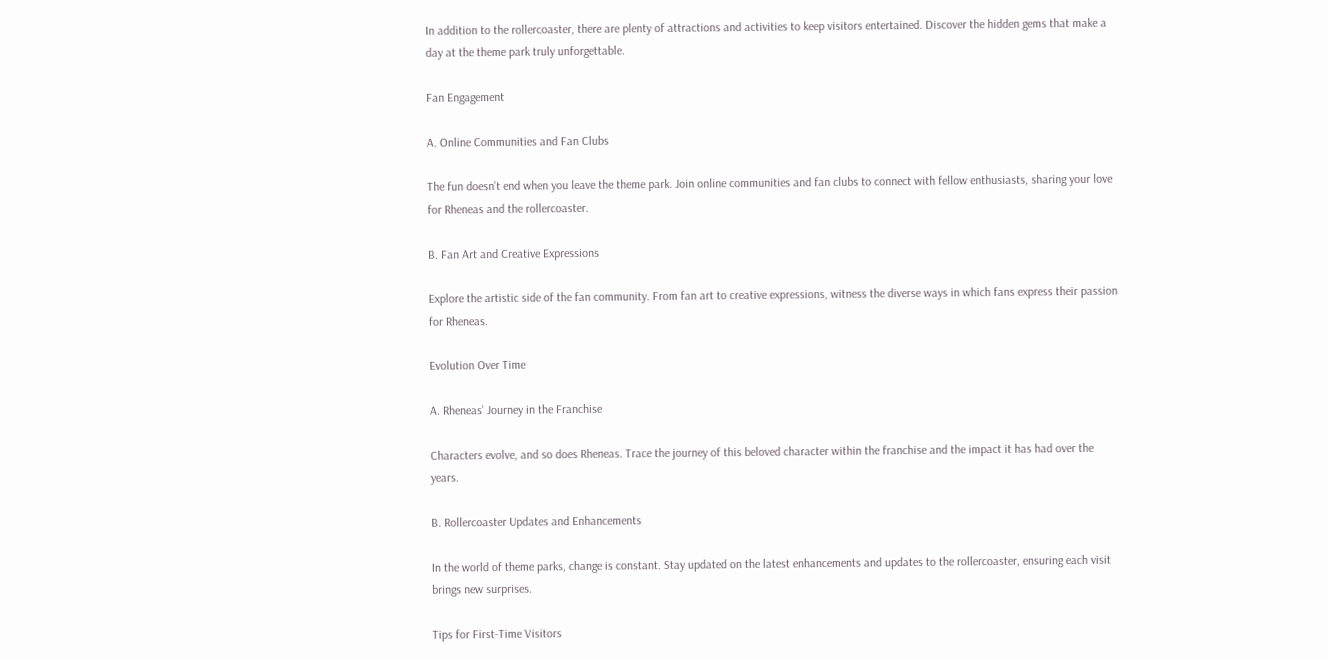In addition to the rollercoaster, there are plenty of attractions and activities to keep visitors entertained. Discover the hidden gems that make a day at the theme park truly unforgettable.

Fan Engagement

A. Online Communities and Fan Clubs

The fun doesn’t end when you leave the theme park. Join online communities and fan clubs to connect with fellow enthusiasts, sharing your love for Rheneas and the rollercoaster.

B. Fan Art and Creative Expressions

Explore the artistic side of the fan community. From fan art to creative expressions, witness the diverse ways in which fans express their passion for Rheneas.

Evolution Over Time

A. Rheneas’ Journey in the Franchise

Characters evolve, and so does Rheneas. Trace the journey of this beloved character within the franchise and the impact it has had over the years.

B. Rollercoaster Updates and Enhancements

In the world of theme parks, change is constant. Stay updated on the latest enhancements and updates to the rollercoaster, ensuring each visit brings new surprises.

Tips for First-Time Visitors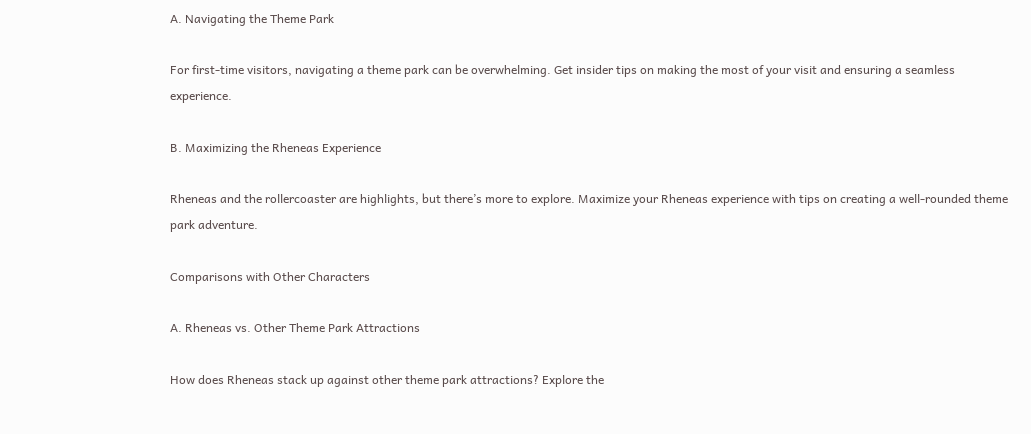A. Navigating the Theme Park

For first-time visitors, navigating a theme park can be overwhelming. Get insider tips on making the most of your visit and ensuring a seamless experience.

B. Maximizing the Rheneas Experience

Rheneas and the rollercoaster are highlights, but there’s more to explore. Maximize your Rheneas experience with tips on creating a well-rounded theme park adventure.

Comparisons with Other Characters

A. Rheneas vs. Other Theme Park Attractions

How does Rheneas stack up against other theme park attractions? Explore the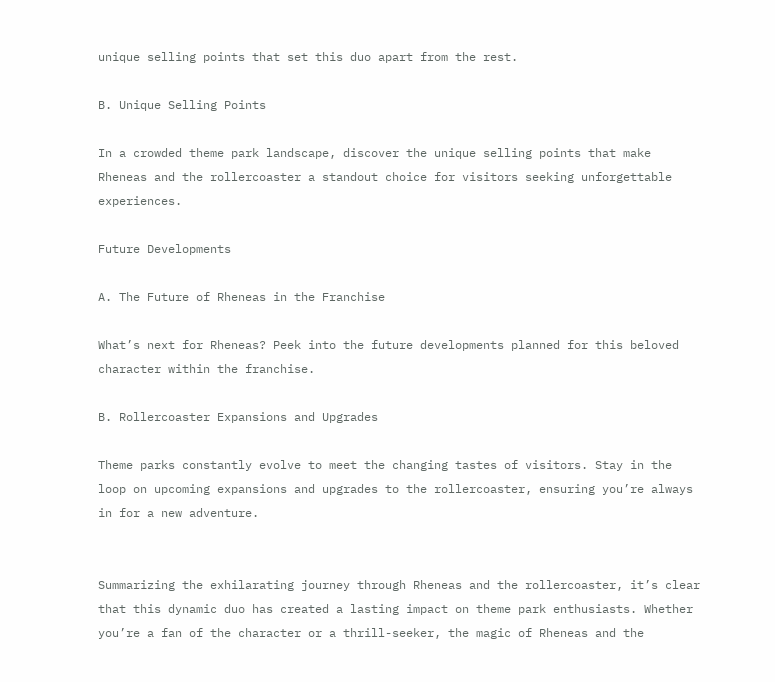unique selling points that set this duo apart from the rest.

B. Unique Selling Points

In a crowded theme park landscape, discover the unique selling points that make Rheneas and the rollercoaster a standout choice for visitors seeking unforgettable experiences.

Future Developments

A. The Future of Rheneas in the Franchise

What’s next for Rheneas? Peek into the future developments planned for this beloved character within the franchise.

B. Rollercoaster Expansions and Upgrades

Theme parks constantly evolve to meet the changing tastes of visitors. Stay in the loop on upcoming expansions and upgrades to the rollercoaster, ensuring you’re always in for a new adventure.


Summarizing the exhilarating journey through Rheneas and the rollercoaster, it’s clear that this dynamic duo has created a lasting impact on theme park enthusiasts. Whether you’re a fan of the character or a thrill-seeker, the magic of Rheneas and the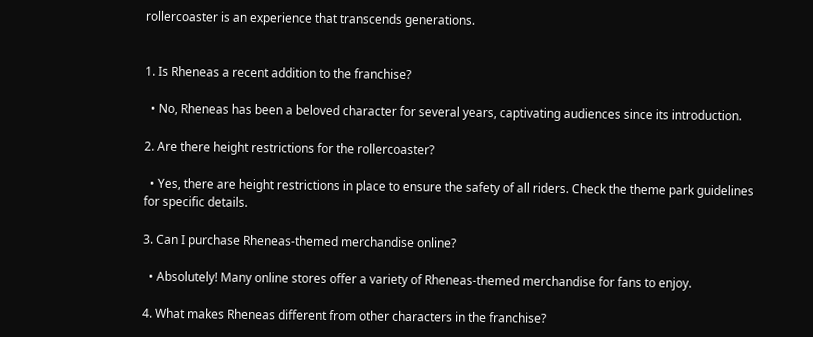rollercoaster is an experience that transcends generations.


1. Is Rheneas a recent addition to the franchise?

  • No, Rheneas has been a beloved character for several years, captivating audiences since its introduction.

2. Are there height restrictions for the rollercoaster?

  • Yes, there are height restrictions in place to ensure the safety of all riders. Check the theme park guidelines for specific details.

3. Can I purchase Rheneas-themed merchandise online?

  • Absolutely! Many online stores offer a variety of Rheneas-themed merchandise for fans to enjoy.

4. What makes Rheneas different from other characters in the franchise?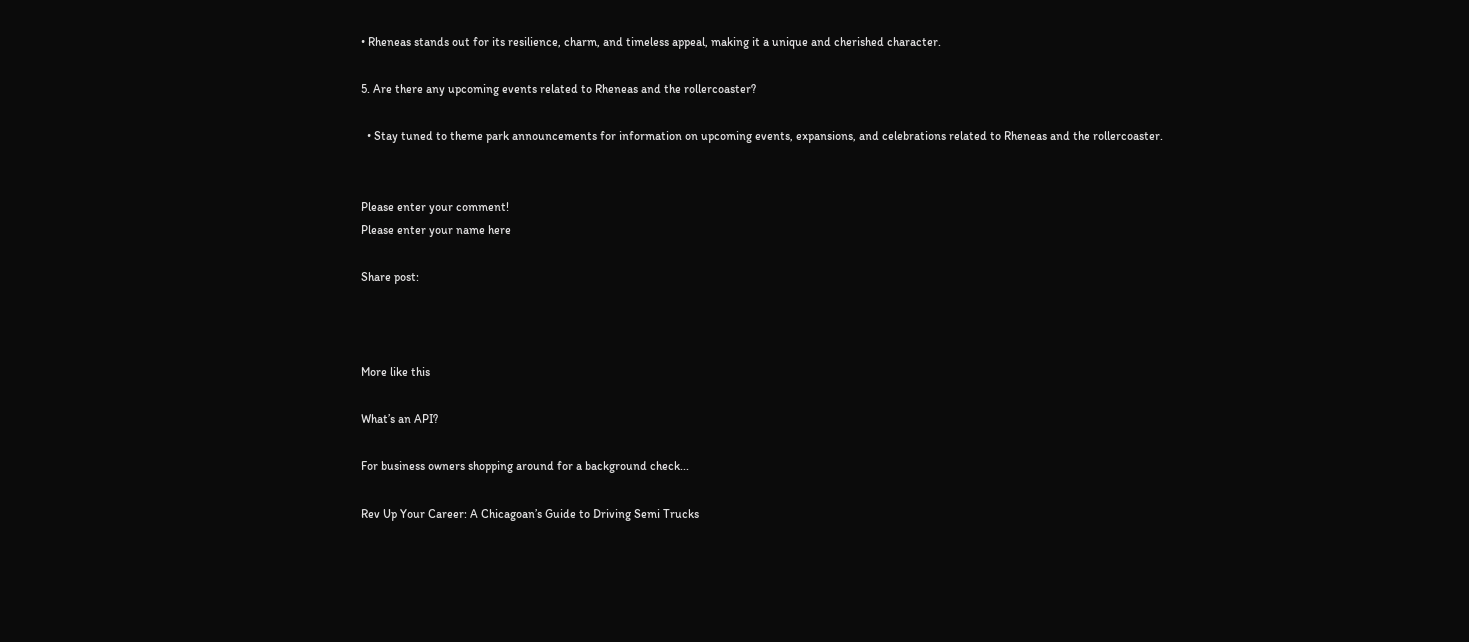• Rheneas stands out for its resilience, charm, and timeless appeal, making it a unique and cherished character.

5. Are there any upcoming events related to Rheneas and the rollercoaster?

  • Stay tuned to theme park announcements for information on upcoming events, expansions, and celebrations related to Rheneas and the rollercoaster.


Please enter your comment!
Please enter your name here

Share post:



More like this

What’s an API?

For business owners shopping around for a background check...

Rev Up Your Career: A Chicagoan’s Guide to Driving Semi Trucks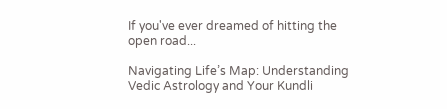If you've ever dreamed of hitting the open road...

Navigating Life’s Map: Understanding Vedic Astrology and Your Kundli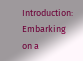Introduction: Embarking on a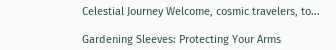Celestial Journey Welcome, cosmic travelers, to...

Gardening Sleeves: Protecting Your Arms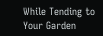While Tending to Your Garden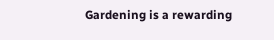Gardening is a rewarding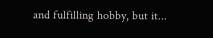and fulfilling hobby, but it...